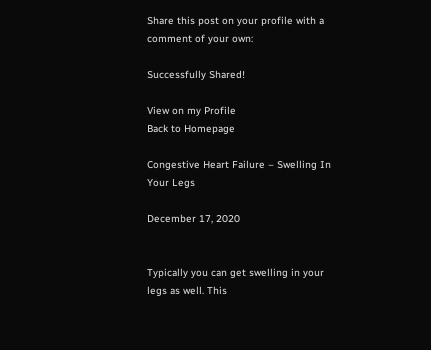Share this post on your profile with a comment of your own:

Successfully Shared!

View on my Profile
Back to Homepage

Congestive Heart Failure – Swelling In Your Legs

December 17, 2020


Typically you can get swelling in your legs as well. This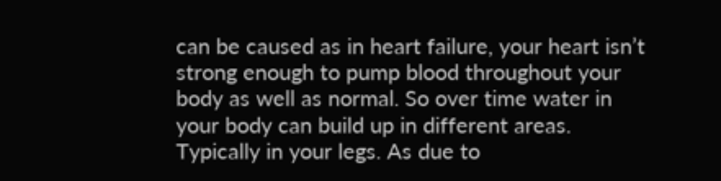can be caused as in heart failure, your heart isn’t strong enough to pump blood throughout your body as well as normal. So over time water in your body can build up in different areas. Typically in your legs. As due to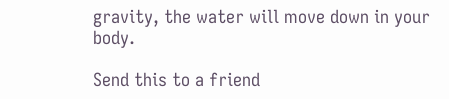gravity, the water will move down in your body.

Send this to a friend